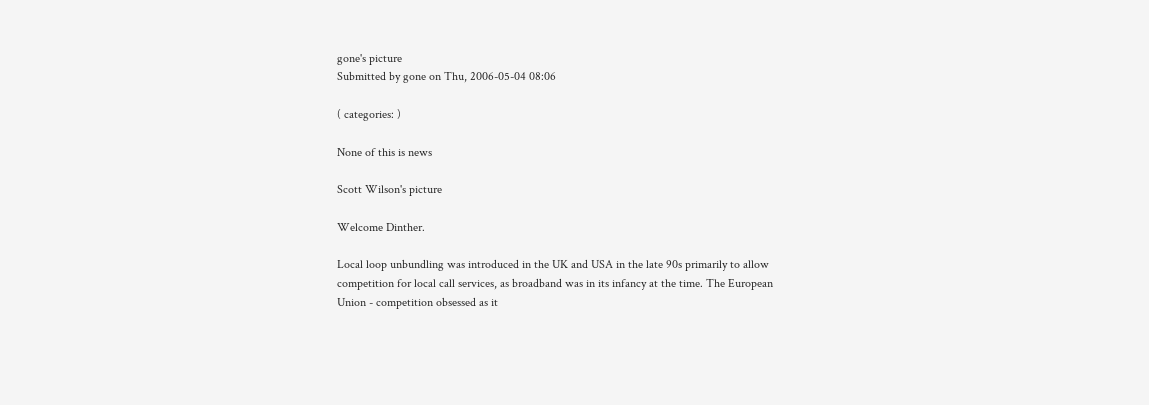gone's picture
Submitted by gone on Thu, 2006-05-04 08:06

( categories: )

None of this is news

Scott Wilson's picture

Welcome Dinther.

Local loop unbundling was introduced in the UK and USA in the late 90s primarily to allow competition for local call services, as broadband was in its infancy at the time. The European Union - competition obsessed as it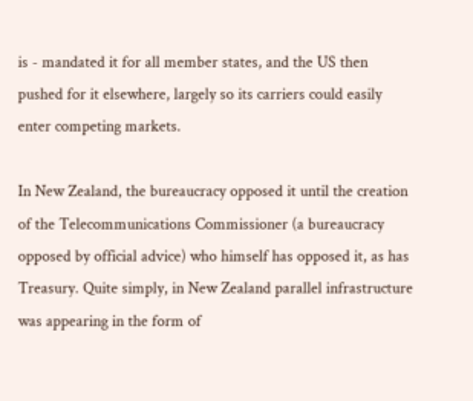is - mandated it for all member states, and the US then pushed for it elsewhere, largely so its carriers could easily enter competing markets.

In New Zealand, the bureaucracy opposed it until the creation of the Telecommunications Commissioner (a bureaucracy opposed by official advice) who himself has opposed it, as has Treasury. Quite simply, in New Zealand parallel infrastructure was appearing in the form of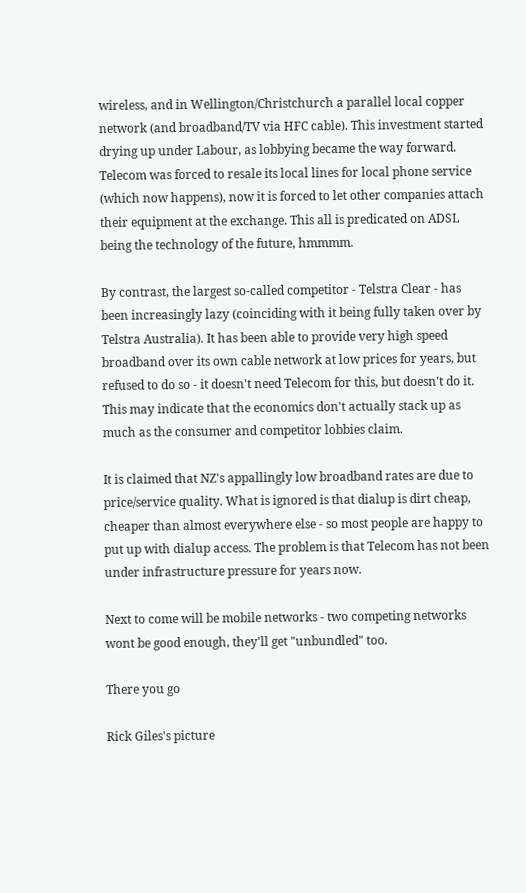wireless, and in Wellington/Christchurch a parallel local copper network (and broadband/TV via HFC cable). This investment started drying up under Labour, as lobbying became the way forward. Telecom was forced to resale its local lines for local phone service (which now happens), now it is forced to let other companies attach their equipment at the exchange. This all is predicated on ADSL being the technology of the future, hmmmm.

By contrast, the largest so-called competitor - Telstra Clear - has been increasingly lazy (coinciding with it being fully taken over by Telstra Australia). It has been able to provide very high speed broadband over its own cable network at low prices for years, but refused to do so - it doesn't need Telecom for this, but doesn't do it. This may indicate that the economics don't actually stack up as much as the consumer and competitor lobbies claim.

It is claimed that NZ's appallingly low broadband rates are due to price/service quality. What is ignored is that dialup is dirt cheap, cheaper than almost everywhere else - so most people are happy to put up with dialup access. The problem is that Telecom has not been under infrastructure pressure for years now.

Next to come will be mobile networks - two competing networks wont be good enough, they'll get "unbundled" too.

There you go

Rick Giles's picture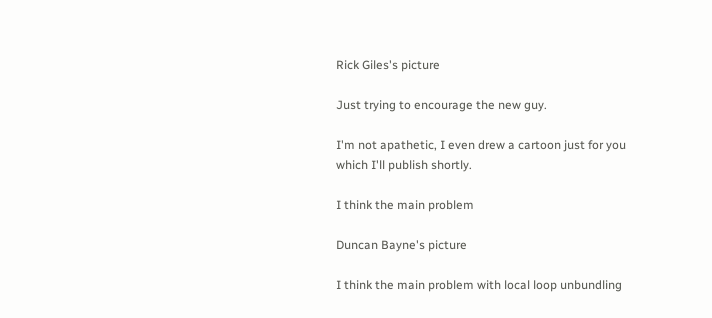Rick Giles's picture

Just trying to encourage the new guy.

I'm not apathetic, I even drew a cartoon just for you which I'll publish shortly.

I think the main problem

Duncan Bayne's picture

I think the main problem with local loop unbundling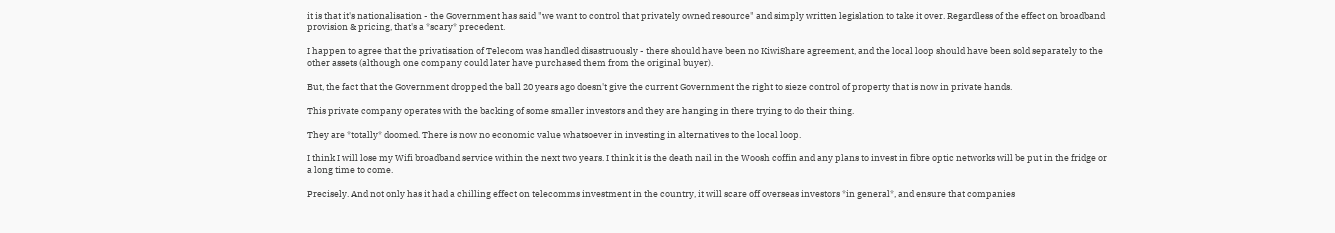it is that it's nationalisation - the Government has said "we want to control that privately owned resource" and simply written legislation to take it over. Regardless of the effect on broadband provision & pricing, that's a *scary* precedent.

I happen to agree that the privatisation of Telecom was handled disastruously - there should have been no KiwiShare agreement, and the local loop should have been sold separately to the other assets (although one company could later have purchased them from the original buyer).

But, the fact that the Government dropped the ball 20 years ago doesn't give the current Government the right to sieze control of property that is now in private hands.

This private company operates with the backing of some smaller investors and they are hanging in there trying to do their thing.

They are *totally* doomed. There is now no economic value whatsoever in investing in alternatives to the local loop.

I think I will lose my Wifi broadband service within the next two years. I think it is the death nail in the Woosh coffin and any plans to invest in fibre optic networks will be put in the fridge or a long time to come.

Precisely. And not only has it had a chilling effect on telecomms investment in the country, it will scare off overseas investors *in general*, and ensure that companies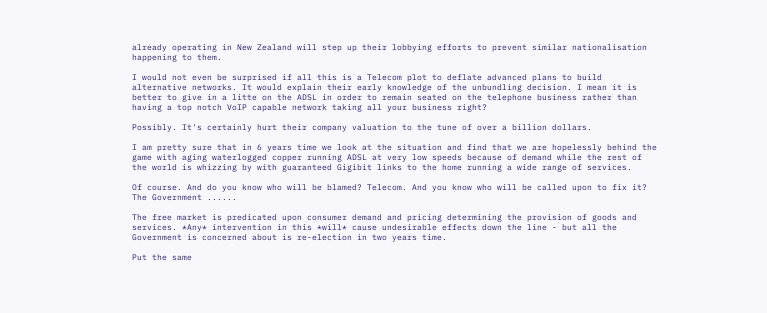already operating in New Zealand will step up their lobbying efforts to prevent similar nationalisation happening to them.

I would not even be surprised if all this is a Telecom plot to deflate advanced plans to build alternative networks. It would explain their early knowledge of the unbundling decision. I mean it is better to give in a litte on the ADSL in order to remain seated on the telephone business rather than having a top notch VoIP capable network taking all your business right?

Possibly. It's certainly hurt their company valuation to the tune of over a billion dollars.

I am pretty sure that in 6 years time we look at the situation and find that we are hopelessly behind the game with aging waterlogged copper running ADSL at very low speeds because of demand while the rest of the world is whizzing by with guaranteed Gigibit links to the home running a wide range of services.

Of course. And do you know who will be blamed? Telecom. And you know who will be called upon to fix it? The Government ......

The free market is predicated upon consumer demand and pricing determining the provision of goods and services. *Any* intervention in this *will* cause undesirable effects down the line - but all the Government is concerned about is re-election in two years time.

Put the same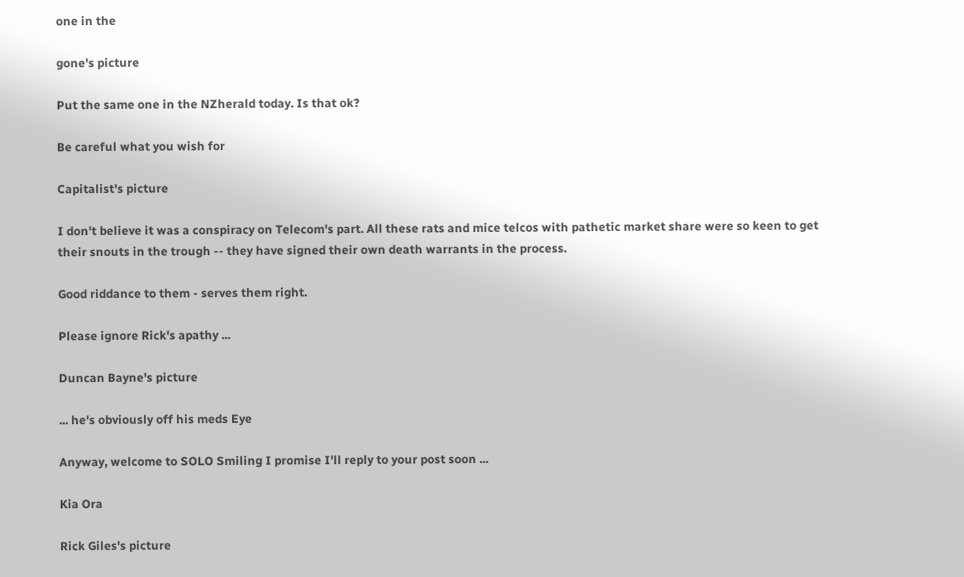one in the

gone's picture

Put the same one in the NZherald today. Is that ok?

Be careful what you wish for

Capitalist's picture

I don't believe it was a conspiracy on Telecom's part. All these rats and mice telcos with pathetic market share were so keen to get their snouts in the trough -- they have signed their own death warrants in the process.

Good riddance to them - serves them right.

Please ignore Rick's apathy ...

Duncan Bayne's picture

... he's obviously off his meds Eye

Anyway, welcome to SOLO Smiling I promise I'll reply to your post soon ...

Kia Ora

Rick Giles's picture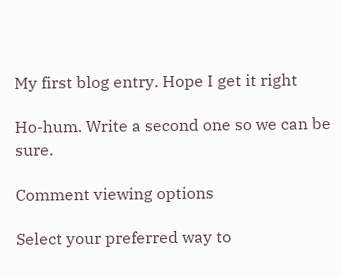My first blog entry. Hope I get it right

Ho-hum. Write a second one so we can be sure.

Comment viewing options

Select your preferred way to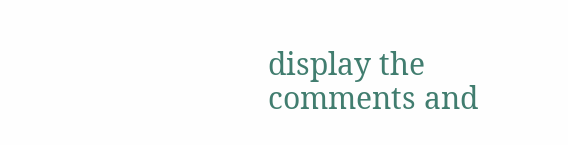display the comments and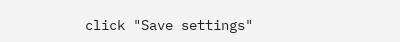click "Save settings"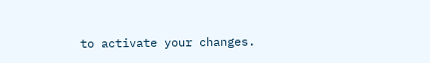to activate your changes.